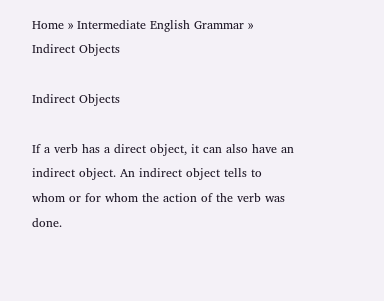Home » Intermediate English Grammar » Indirect Objects

Indirect Objects

If a verb has a direct object, it can also have an indirect object. An indirect object tells to whom or for whom the action of the verb was done.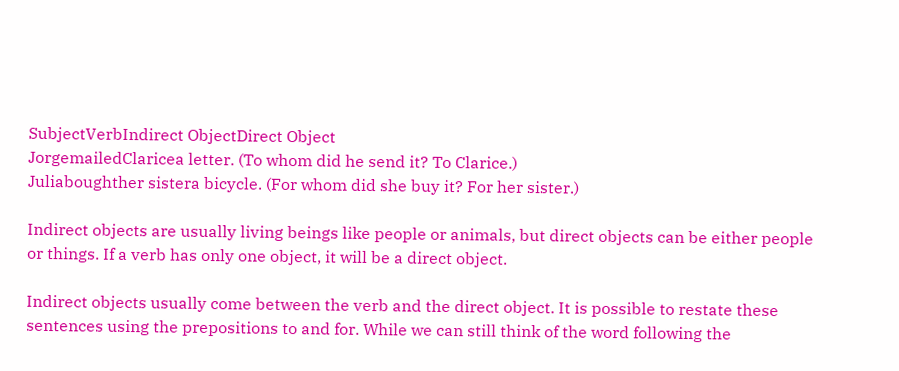SubjectVerbIndirect ObjectDirect Object
JorgemailedClaricea letter. (To whom did he send it? To Clarice.)
Juliaboughther sistera bicycle. (For whom did she buy it? For her sister.)

Indirect objects are usually living beings like people or animals, but direct objects can be either people or things. If a verb has only one object, it will be a direct object.

Indirect objects usually come between the verb and the direct object. It is possible to restate these sentences using the prepositions to and for. While we can still think of the word following the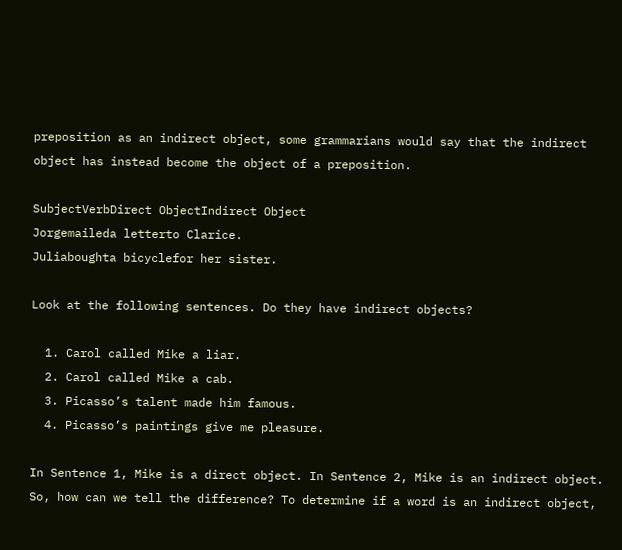preposition as an indirect object, some grammarians would say that the indirect object has instead become the object of a preposition.

SubjectVerbDirect ObjectIndirect Object
Jorgemaileda letterto Clarice.
Juliaboughta bicyclefor her sister.

Look at the following sentences. Do they have indirect objects?

  1. Carol called Mike a liar.
  2. Carol called Mike a cab.
  3. Picasso’s talent made him famous.
  4. Picasso’s paintings give me pleasure.

In Sentence 1, Mike is a direct object. In Sentence 2, Mike is an indirect object. So, how can we tell the difference? To determine if a word is an indirect object,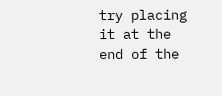try placing it at the end of the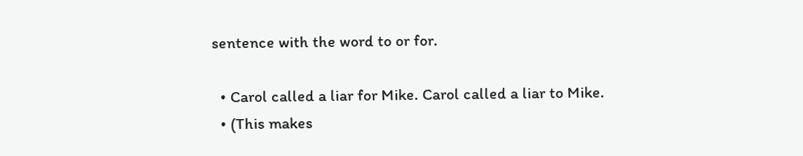sentence with the word to or for.

  • Carol called a liar for Mike. Carol called a liar to Mike.
  • (This makes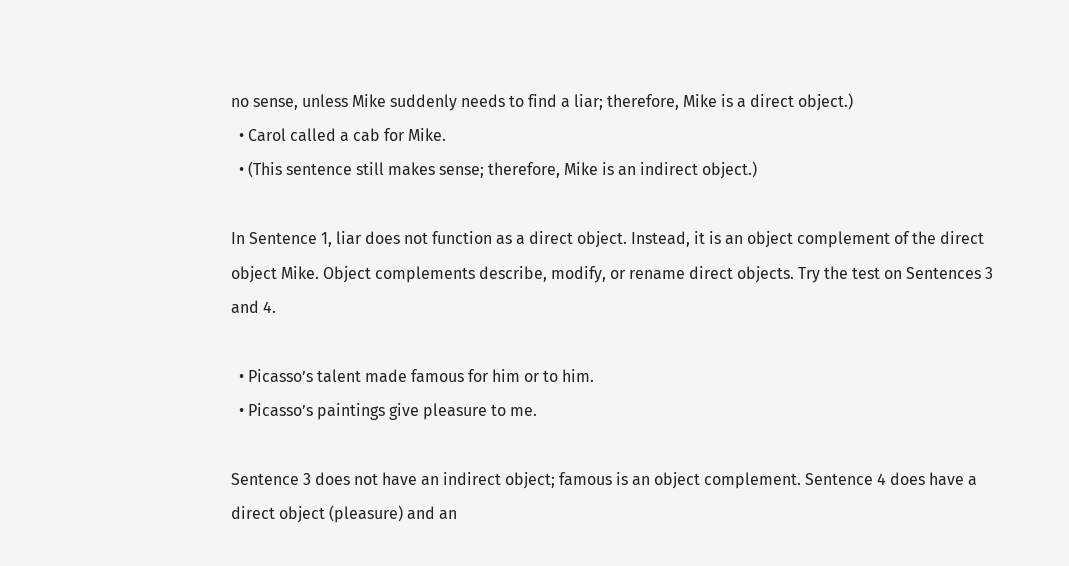no sense, unless Mike suddenly needs to find a liar; therefore, Mike is a direct object.)
  • Carol called a cab for Mike.
  • (This sentence still makes sense; therefore, Mike is an indirect object.)

In Sentence 1, liar does not function as a direct object. Instead, it is an object complement of the direct object Mike. Object complements describe, modify, or rename direct objects. Try the test on Sentences 3 and 4.

  • Picasso’s talent made famous for him or to him.
  • Picasso’s paintings give pleasure to me.

Sentence 3 does not have an indirect object; famous is an object complement. Sentence 4 does have a direct object (pleasure) and an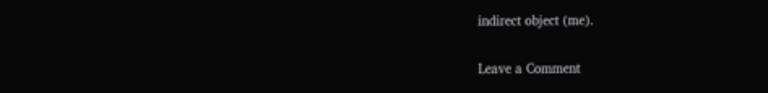indirect object (me).

Leave a Comment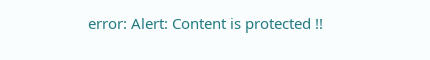error: Alert: Content is protected !!